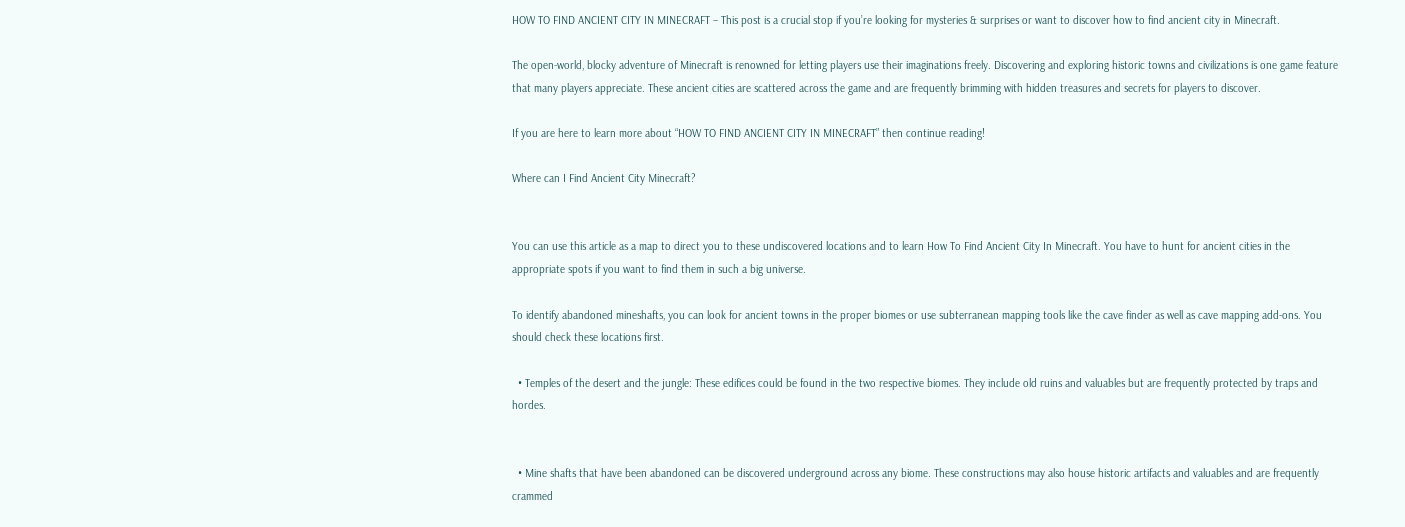HOW TO FIND ANCIENT CITY IN MINECRAFT – This post is a crucial stop if you’re looking for mysteries & surprises or want to discover how to find ancient city in Minecraft.

The open-world, blocky adventure of Minecraft is renowned for letting players use their imaginations freely. Discovering and exploring historic towns and civilizations is one game feature that many players appreciate. These ancient cities are scattered across the game and are frequently brimming with hidden treasures and secrets for players to discover.

If you are here to learn more about “HOW TO FIND ANCIENT CITY IN MINECRAFT” then continue reading!

Where can I Find Ancient City Minecraft?


You can use this article as a map to direct you to these undiscovered locations and to learn How To Find Ancient City In Minecraft. You have to hunt for ancient cities in the appropriate spots if you want to find them in such a big universe.

To identify abandoned mineshafts, you can look for ancient towns in the proper biomes or use subterranean mapping tools like the cave finder as well as cave mapping add-ons. You should check these locations first.

  • Temples of the desert and the jungle: These edifices could be found in the two respective biomes. They include old ruins and valuables but are frequently protected by traps and hordes.


  • Mine shafts that have been abandoned can be discovered underground across any biome. These constructions may also house historic artifacts and valuables and are frequently crammed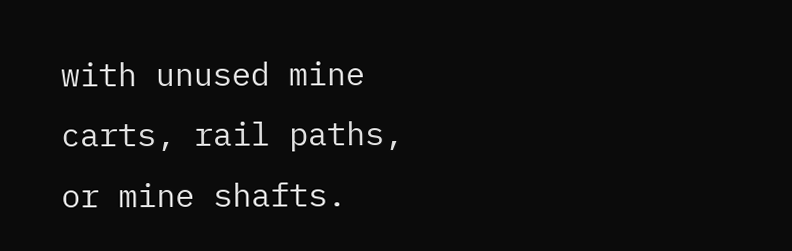with unused mine carts, rail paths, or mine shafts.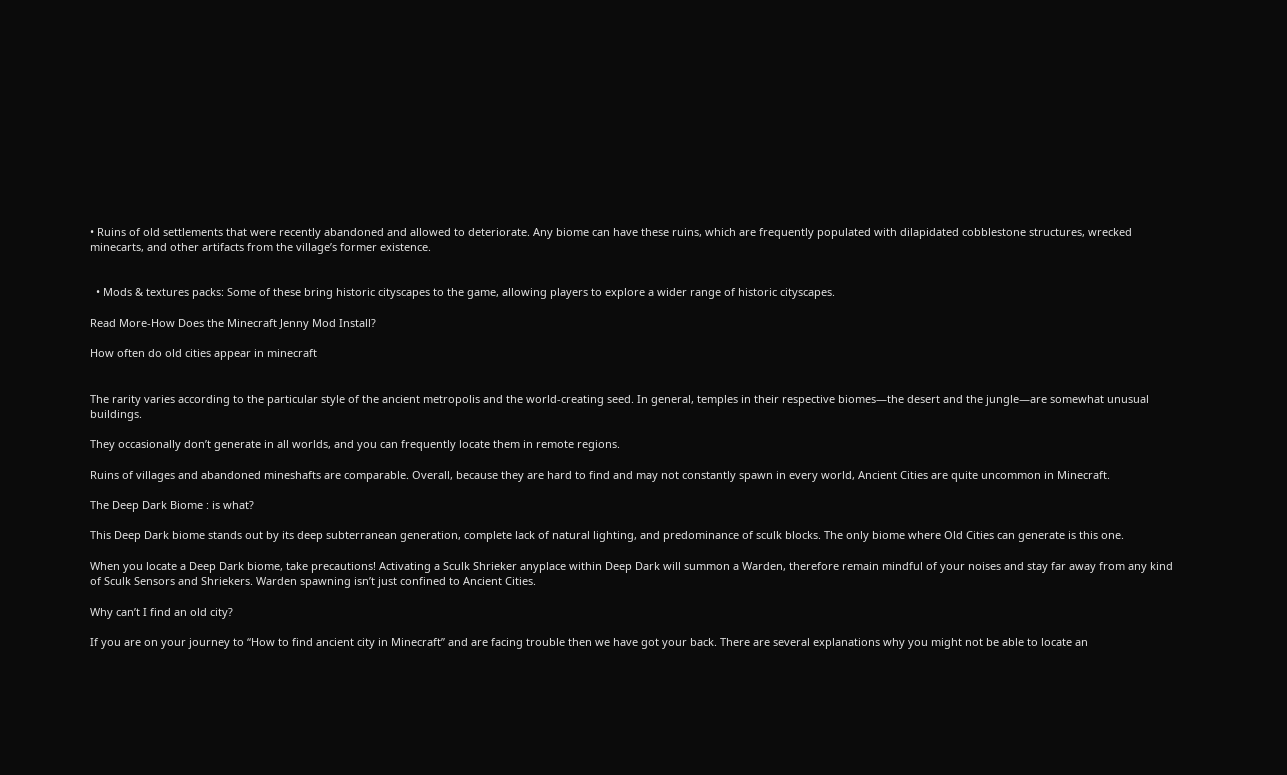• Ruins of old settlements that were recently abandoned and allowed to deteriorate. Any biome can have these ruins, which are frequently populated with dilapidated cobblestone structures, wrecked minecarts, and other artifacts from the village’s former existence.


  • Mods & textures packs: Some of these bring historic cityscapes to the game, allowing players to explore a wider range of historic cityscapes.

Read More-How Does the Minecraft Jenny Mod Install?

How often do old cities appear in minecraft


The rarity varies according to the particular style of the ancient metropolis and the world-creating seed. In general, temples in their respective biomes—the desert and the jungle—are somewhat unusual buildings.

They occasionally don’t generate in all worlds, and you can frequently locate them in remote regions.

Ruins of villages and abandoned mineshafts are comparable. Overall, because they are hard to find and may not constantly spawn in every world, Ancient Cities are quite uncommon in Minecraft.

The Deep Dark Biome : is what?

This Deep Dark biome stands out by its deep subterranean generation, complete lack of natural lighting, and predominance of sculk blocks. The only biome where Old Cities can generate is this one.

When you locate a Deep Dark biome, take precautions! Activating a Sculk Shrieker anyplace within Deep Dark will summon a Warden, therefore remain mindful of your noises and stay far away from any kind of Sculk Sensors and Shriekers. Warden spawning isn’t just confined to Ancient Cities.

Why can’t I find an old city?

If you are on your journey to “How to find ancient city in Minecraft” and are facing trouble then we have got your back. There are several explanations why you might not be able to locate an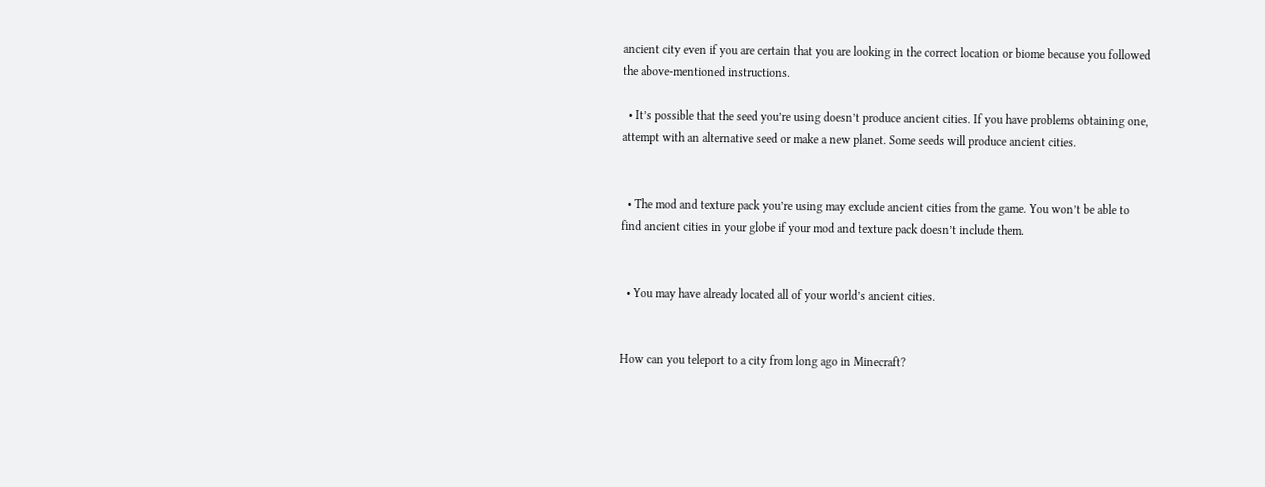ancient city even if you are certain that you are looking in the correct location or biome because you followed the above-mentioned instructions.

  • It’s possible that the seed you’re using doesn’t produce ancient cities. If you have problems obtaining one, attempt with an alternative seed or make a new planet. Some seeds will produce ancient cities.


  • The mod and texture pack you’re using may exclude ancient cities from the game. You won’t be able to find ancient cities in your globe if your mod and texture pack doesn’t include them.


  • You may have already located all of your world’s ancient cities.


How can you teleport to a city from long ago in Minecraft?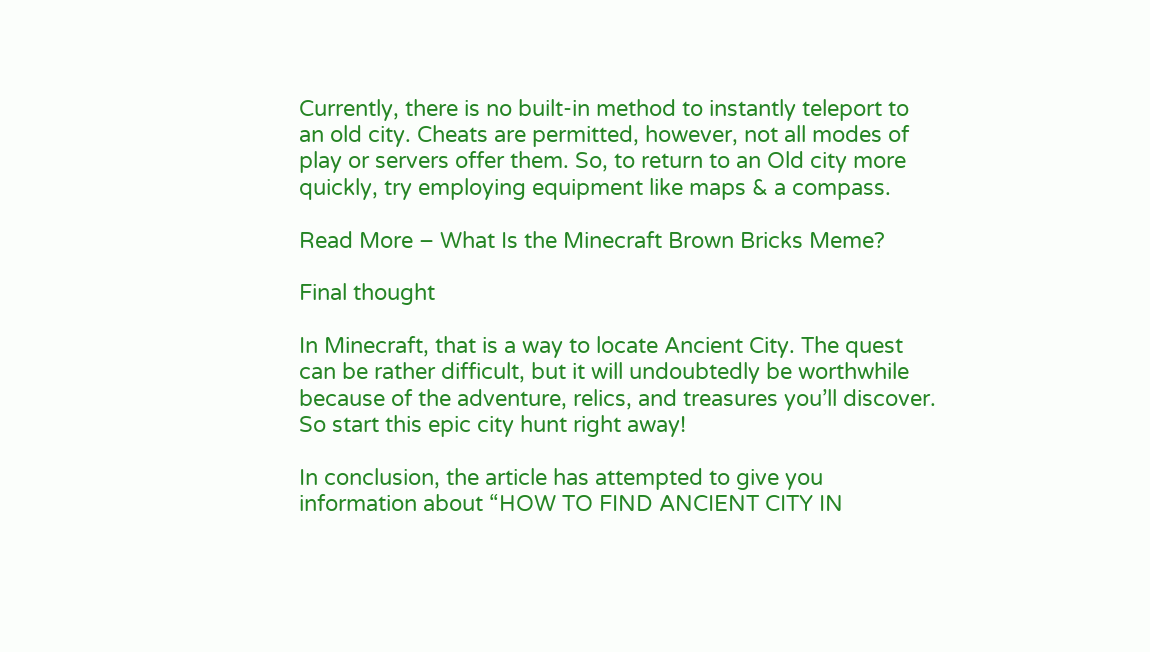Currently, there is no built-in method to instantly teleport to an old city. Cheats are permitted, however, not all modes of play or servers offer them. So, to return to an Old city more quickly, try employing equipment like maps & a compass.

Read More – What Is the Minecraft Brown Bricks Meme?

Final thought

In Minecraft, that is a way to locate Ancient City. The quest can be rather difficult, but it will undoubtedly be worthwhile because of the adventure, relics, and treasures you’ll discover. So start this epic city hunt right away!

In conclusion, the article has attempted to give you information about “HOW TO FIND ANCIENT CITY IN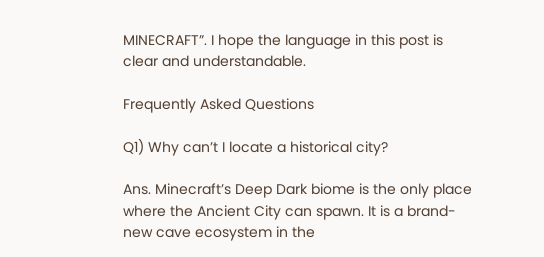MINECRAFT”. I hope the language in this post is clear and understandable.

Frequently Asked Questions

Q1) Why can’t I locate a historical city?

Ans. Minecraft’s Deep Dark biome is the only place where the Ancient City can spawn. It is a brand-new cave ecosystem in the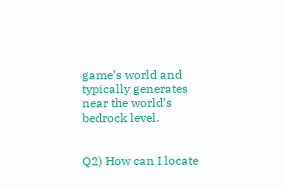game’s world and typically generates near the world’s bedrock level.


Q2) How can I locate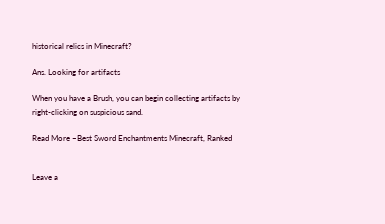historical relics in Minecraft?

Ans. Looking for artifacts

When you have a Brush, you can begin collecting artifacts by right-clicking on suspicious sand.

Read More –Best Sword Enchantments Minecraft, Ranked


Leave a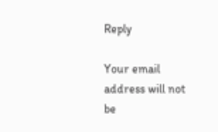Reply

Your email address will not be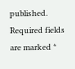published. Required fields are marked *